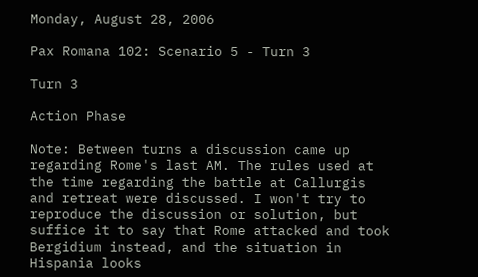Monday, August 28, 2006

Pax Romana 102: Scenario 5 - Turn 3

Turn 3

Action Phase

Note: Between turns a discussion came up regarding Rome's last AM. The rules used at the time regarding the battle at Callurgis and retreat were discussed. I won't try to reproduce the discussion or solution, but suffice it to say that Rome attacked and took Bergidium instead, and the situation in Hispania looks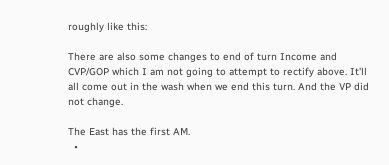roughly like this:

There are also some changes to end of turn Income and CVP/GOP which I am not going to attempt to rectify above. It'll all come out in the wash when we end this turn. And the VP did not change.

The East has the first AM.
  •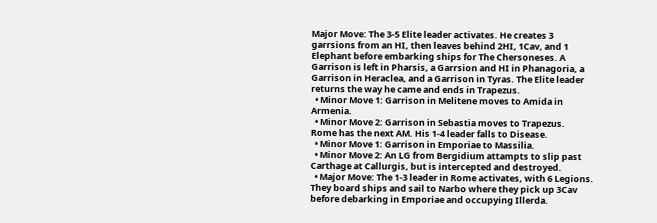Major Move: The 3-5 Elite leader activates. He creates 3 garrsions from an HI, then leaves behind 2HI, 1Cav, and 1 Elephant before embarking ships for The Chersoneses. A Garrison is left in Pharsis, a Garrsion and HI in Phanagoria, a Garrison in Heraclea, and a Garrison in Tyras. The Elite leader returns the way he came and ends in Trapezus.
  • Minor Move 1: Garrison in Melitene moves to Amida in Armenia.
  • Minor Move 2: Garrison in Sebastia moves to Trapezus.
Rome has the next AM. His 1-4 leader falls to Disease.
  • Minor Move 1: Garrison in Emporiae to Massilia.
  • Minor Move 2: An LG from Bergidium attampts to slip past Carthage at Callurgis, but is intercepted and destroyed.
  • Major Move: The 1-3 leader in Rome activates, with 6 Legions. They board ships and sail to Narbo where they pick up 3Cav before debarking in Emporiae and occupying Illerda.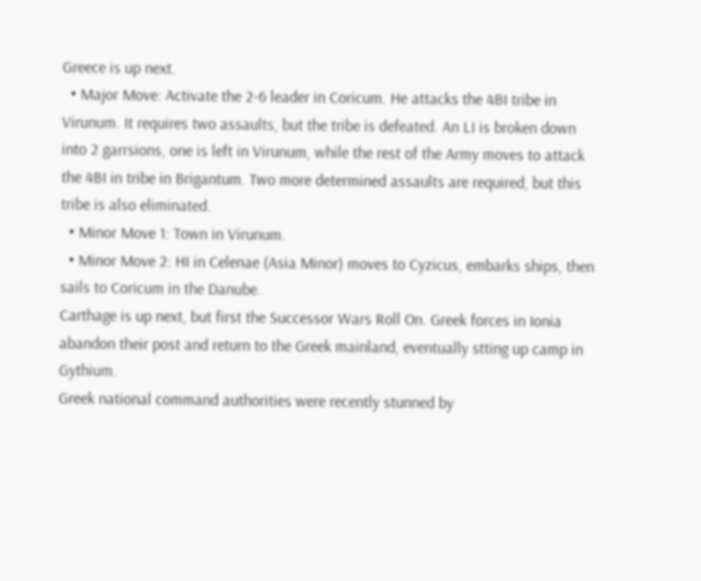Greece is up next.
  • Major Move: Activate the 2-6 leader in Coricum. He attacks the 4BI tribe in Virunum. It requires two assaults, but the tribe is defeated. An LI is broken down into 2 garrsions, one is left in Virunum, while the rest of the Army moves to attack the 4BI in tribe in Brigantum. Two more determined assaults are required, but this tribe is also eliminated.
  • Minor Move 1: Town in Virunum.
  • Minor Move 2: HI in Celenae (Asia Minor) moves to Cyzicus, embarks ships, then sails to Coricum in the Danube.
Carthage is up next, but first the Successor Wars Roll On. Greek forces in Ionia abandon their post and return to the Greek mainland, eventually stting up camp in Gythium.
Greek national command authorities were recently stunned by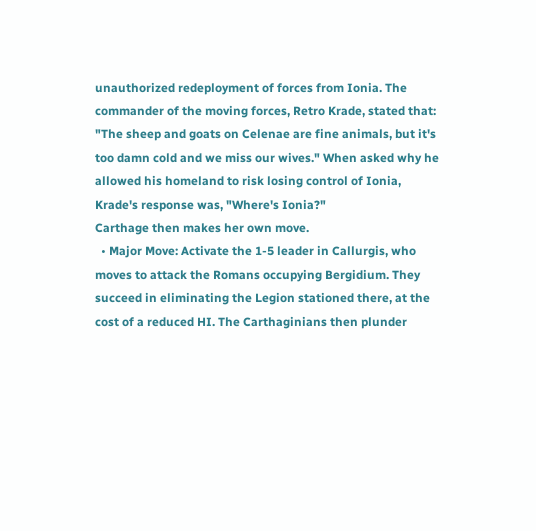unauthorized redeployment of forces from Ionia. The commander of the moving forces, Retro Krade, stated that: "The sheep and goats on Celenae are fine animals, but it's too damn cold and we miss our wives." When asked why he allowed his homeland to risk losing control of Ionia, Krade's response was, "Where's Ionia?"
Carthage then makes her own move.
  • Major Move: Activate the 1-5 leader in Callurgis, who moves to attack the Romans occupying Bergidium. They succeed in eliminating the Legion stationed there, at the cost of a reduced HI. The Carthaginians then plunder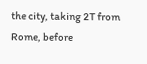the city, taking 2T from Rome, before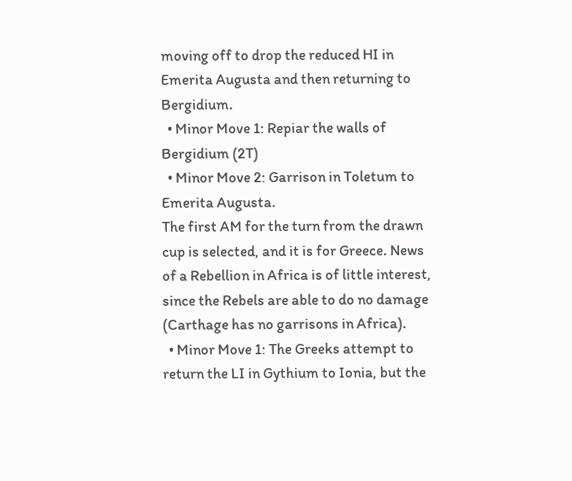moving off to drop the reduced HI in Emerita Augusta and then returning to Bergidium.
  • Minor Move 1: Repiar the walls of Bergidium (2T)
  • Minor Move 2: Garrison in Toletum to Emerita Augusta.
The first AM for the turn from the drawn cup is selected, and it is for Greece. News of a Rebellion in Africa is of little interest, since the Rebels are able to do no damage (Carthage has no garrisons in Africa).
  • Minor Move 1: The Greeks attempt to return the LI in Gythium to Ionia, but the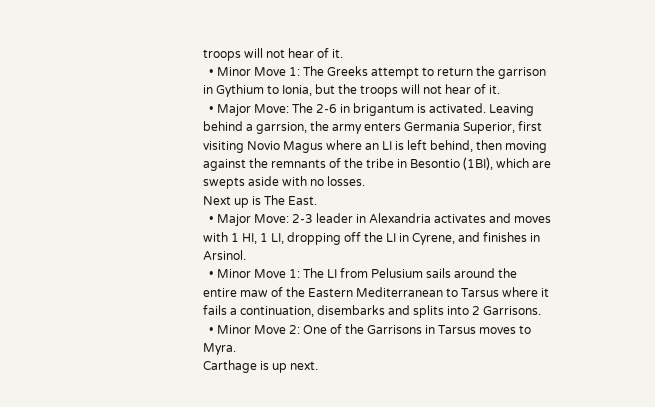troops will not hear of it.
  • Minor Move 1: The Greeks attempt to return the garrison in Gythium to Ionia, but the troops will not hear of it.
  • Major Move: The 2-6 in brigantum is activated. Leaving behind a garrsion, the army enters Germania Superior, first visiting Novio Magus where an LI is left behind, then moving against the remnants of the tribe in Besontio (1BI), which are swepts aside with no losses.
Next up is The East.
  • Major Move: 2-3 leader in Alexandria activates and moves with 1 HI, 1 LI, dropping off the LI in Cyrene, and finishes in Arsinol.
  • Minor Move 1: The LI from Pelusium sails around the entire maw of the Eastern Mediterranean to Tarsus where it fails a continuation, disembarks and splits into 2 Garrisons.
  • Minor Move 2: One of the Garrisons in Tarsus moves to Myra.
Carthage is up next.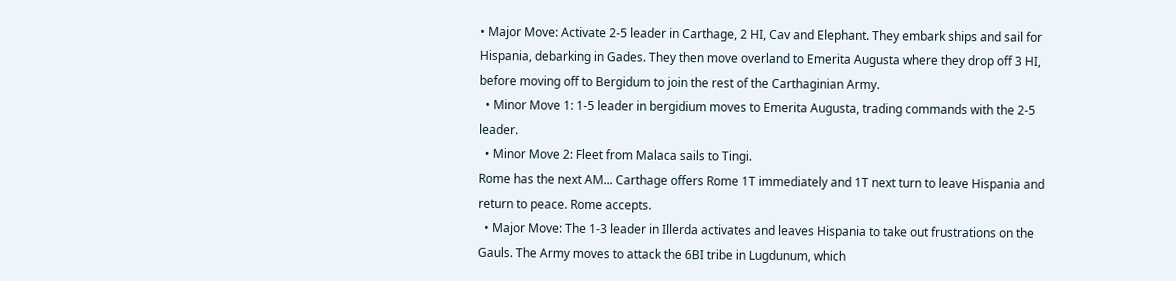• Major Move: Activate 2-5 leader in Carthage, 2 HI, Cav and Elephant. They embark ships and sail for Hispania, debarking in Gades. They then move overland to Emerita Augusta where they drop off 3 HI, before moving off to Bergidum to join the rest of the Carthaginian Army.
  • Minor Move 1: 1-5 leader in bergidium moves to Emerita Augusta, trading commands with the 2-5 leader.
  • Minor Move 2: Fleet from Malaca sails to Tingi.
Rome has the next AM... Carthage offers Rome 1T immediately and 1T next turn to leave Hispania and return to peace. Rome accepts.
  • Major Move: The 1-3 leader in Illerda activates and leaves Hispania to take out frustrations on the Gauls. The Army moves to attack the 6BI tribe in Lugdunum, which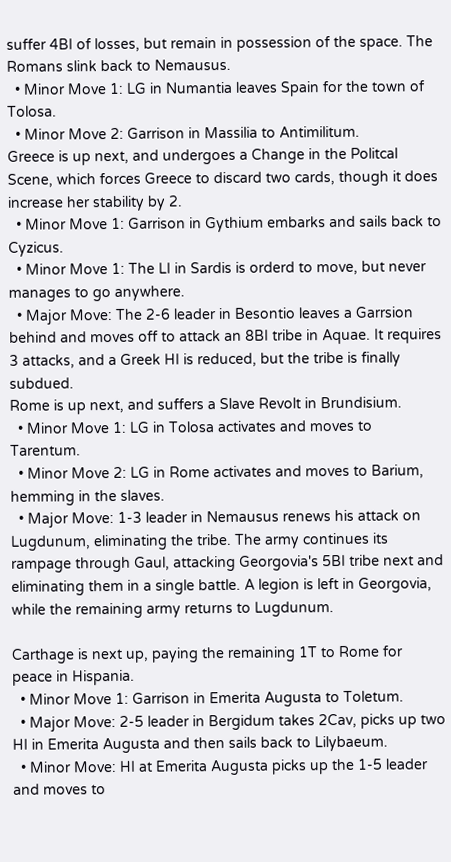suffer 4BI of losses, but remain in possession of the space. The Romans slink back to Nemausus.
  • Minor Move 1: LG in Numantia leaves Spain for the town of Tolosa.
  • Minor Move 2: Garrison in Massilia to Antimilitum.
Greece is up next, and undergoes a Change in the Politcal Scene, which forces Greece to discard two cards, though it does increase her stability by 2.
  • Minor Move 1: Garrison in Gythium embarks and sails back to Cyzicus.
  • Minor Move 1: The LI in Sardis is orderd to move, but never manages to go anywhere.
  • Major Move: The 2-6 leader in Besontio leaves a Garrsion behind and moves off to attack an 8BI tribe in Aquae. It requires 3 attacks, and a Greek HI is reduced, but the tribe is finally subdued.
Rome is up next, and suffers a Slave Revolt in Brundisium.
  • Minor Move 1: LG in Tolosa activates and moves to Tarentum.
  • Minor Move 2: LG in Rome activates and moves to Barium, hemming in the slaves.
  • Major Move: 1-3 leader in Nemausus renews his attack on Lugdunum, eliminating the tribe. The army continues its rampage through Gaul, attacking Georgovia's 5BI tribe next and eliminating them in a single battle. A legion is left in Georgovia, while the remaining army returns to Lugdunum.

Carthage is next up, paying the remaining 1T to Rome for peace in Hispania.
  • Minor Move 1: Garrison in Emerita Augusta to Toletum.
  • Major Move: 2-5 leader in Bergidum takes 2Cav, picks up two HI in Emerita Augusta and then sails back to Lilybaeum.
  • Minor Move: HI at Emerita Augusta picks up the 1-5 leader and moves to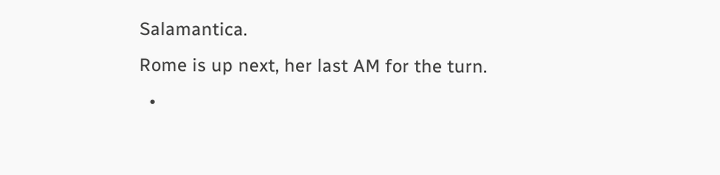Salamantica.
Rome is up next, her last AM for the turn.
  •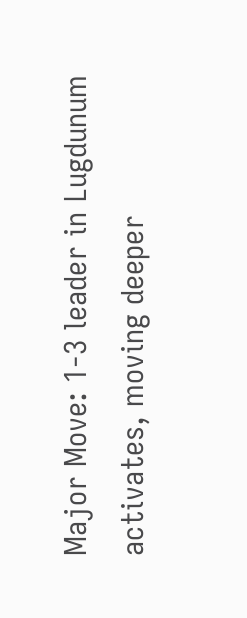Major Move: 1-3 leader in Lugdunum activates, moving deeper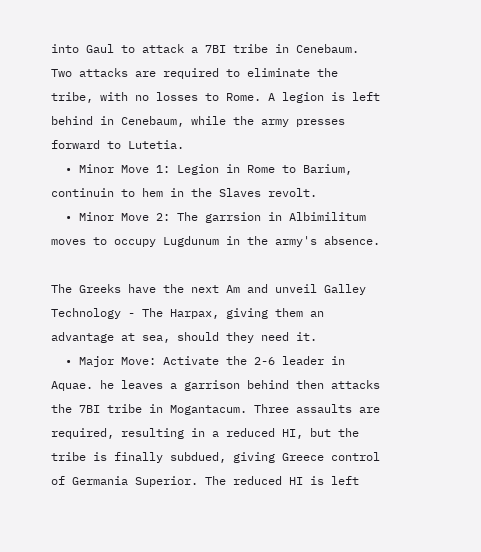into Gaul to attack a 7BI tribe in Cenebaum. Two attacks are required to eliminate the tribe, with no losses to Rome. A legion is left behind in Cenebaum, while the army presses forward to Lutetia.
  • Minor Move 1: Legion in Rome to Barium, continuin to hem in the Slaves revolt.
  • Minor Move 2: The garrsion in Albimilitum moves to occupy Lugdunum in the army's absence.

The Greeks have the next Am and unveil Galley Technology - The Harpax, giving them an advantage at sea, should they need it.
  • Major Move: Activate the 2-6 leader in Aquae. he leaves a garrison behind then attacks the 7BI tribe in Mogantacum. Three assaults are required, resulting in a reduced HI, but the tribe is finally subdued, giving Greece control of Germania Superior. The reduced HI is left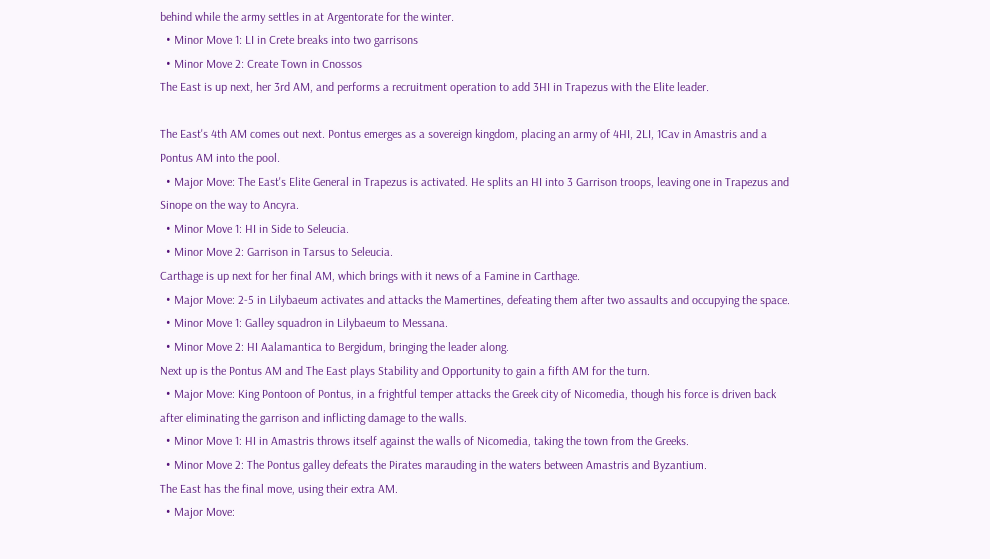behind while the army settles in at Argentorate for the winter.
  • Minor Move 1: LI in Crete breaks into two garrisons
  • Minor Move 2: Create Town in Cnossos
The East is up next, her 3rd AM, and performs a recruitment operation to add 3HI in Trapezus with the Elite leader.

The East's 4th AM comes out next. Pontus emerges as a sovereign kingdom, placing an army of 4HI, 2LI, 1Cav in Amastris and a Pontus AM into the pool.
  • Major Move: The East's Elite General in Trapezus is activated. He splits an HI into 3 Garrison troops, leaving one in Trapezus and Sinope on the way to Ancyra.
  • Minor Move 1: HI in Side to Seleucia.
  • Minor Move 2: Garrison in Tarsus to Seleucia.
Carthage is up next for her final AM, which brings with it news of a Famine in Carthage.
  • Major Move: 2-5 in Lilybaeum activates and attacks the Mamertines, defeating them after two assaults and occupying the space.
  • Minor Move 1: Galley squadron in Lilybaeum to Messana.
  • Minor Move 2: HI Aalamantica to Bergidum, bringing the leader along.
Next up is the Pontus AM and The East plays Stability and Opportunity to gain a fifth AM for the turn.
  • Major Move: King Pontoon of Pontus, in a frightful temper attacks the Greek city of Nicomedia, though his force is driven back after eliminating the garrison and inflicting damage to the walls.
  • Minor Move 1: HI in Amastris throws itself against the walls of Nicomedia, taking the town from the Greeks.
  • Minor Move 2: The Pontus galley defeats the Pirates marauding in the waters between Amastris and Byzantium.
The East has the final move, using their extra AM.
  • Major Move: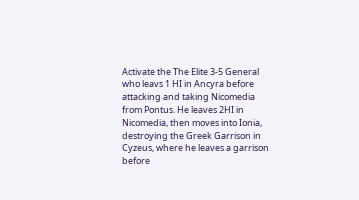Activate the The Elite 3-5 General who leavs 1 HI in Ancyra before attacking and taking Nicomedia from Pontus. He leaves 2HI in Nicomedia, then moves into Ionia, destroying the Greek Garrison in Cyzeus, where he leaves a garrison before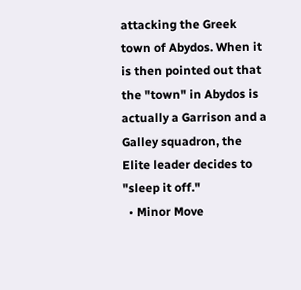attacking the Greek town of Abydos. When it is then pointed out that the "town" in Abydos is actually a Garrison and a Galley squadron, the Elite leader decides to "sleep it off."
  • Minor Move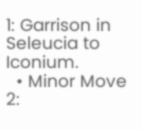1: Garrison in Seleucia to Iconium.
  • Minor Move 2: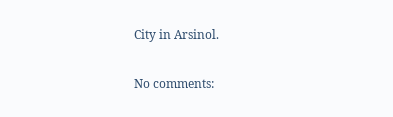City in Arsinol.

No comments: